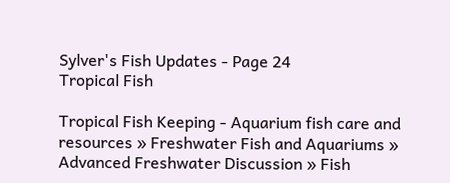Sylver's Fish Updates - Page 24
Tropical Fish

Tropical Fish Keeping - Aquarium fish care and resources » Freshwater Fish and Aquariums » Advanced Freshwater Discussion » Fish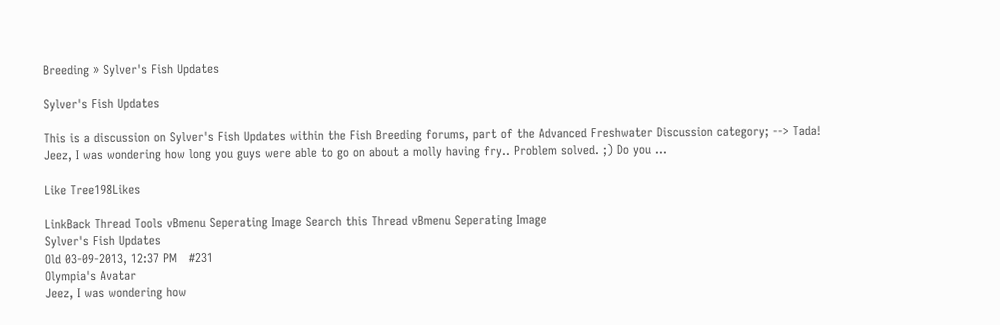Breeding » Sylver's Fish Updates

Sylver's Fish Updates

This is a discussion on Sylver's Fish Updates within the Fish Breeding forums, part of the Advanced Freshwater Discussion category; --> Tada! Jeez, I was wondering how long you guys were able to go on about a molly having fry.. Problem solved. ;) Do you ...

Like Tree198Likes

LinkBack Thread Tools vBmenu Seperating Image Search this Thread vBmenu Seperating Image
Sylver's Fish Updates
Old 03-09-2013, 12:37 PM   #231
Olympia's Avatar
Jeez, I was wondering how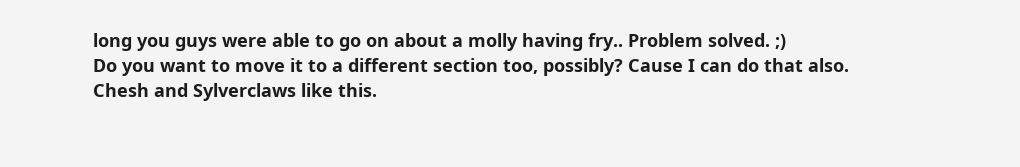long you guys were able to go on about a molly having fry.. Problem solved. ;)
Do you want to move it to a different section too, possibly? Cause I can do that also.
Chesh and Sylverclaws like this.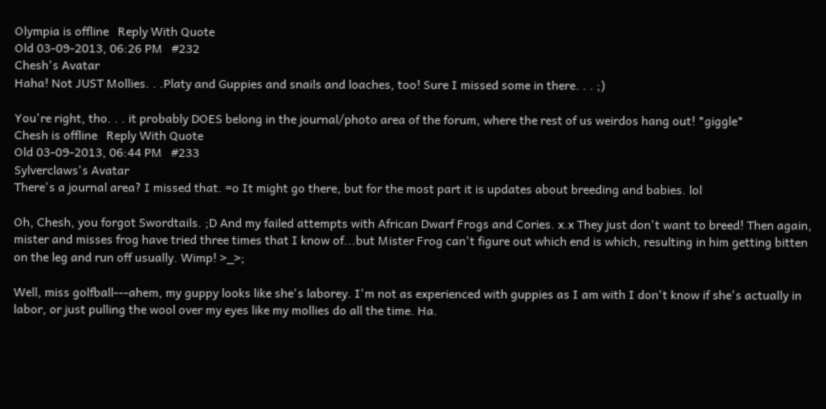Olympia is offline   Reply With Quote
Old 03-09-2013, 06:26 PM   #232
Chesh's Avatar
Haha! Not JUST Mollies. . .Platy and Guppies and snails and loaches, too! Sure I missed some in there. . . ;)

You're right, tho. . . it probably DOES belong in the journal/photo area of the forum, where the rest of us weirdos hang out! *giggle*
Chesh is offline   Reply With Quote
Old 03-09-2013, 06:44 PM   #233
Sylverclaws's Avatar
There's a journal area? I missed that. =o It might go there, but for the most part it is updates about breeding and babies. lol

Oh, Chesh, you forgot Swordtails. ;D And my failed attempts with African Dwarf Frogs and Cories. x.x They just don't want to breed! Then again, mister and misses frog have tried three times that I know of...but Mister Frog can't figure out which end is which, resulting in him getting bitten on the leg and run off usually. Wimp! >_>;

Well, miss golfball---ahem, my guppy looks like she's laborey. I'm not as experienced with guppies as I am with I don't know if she's actually in labor, or just pulling the wool over my eyes like my mollies do all the time. Ha.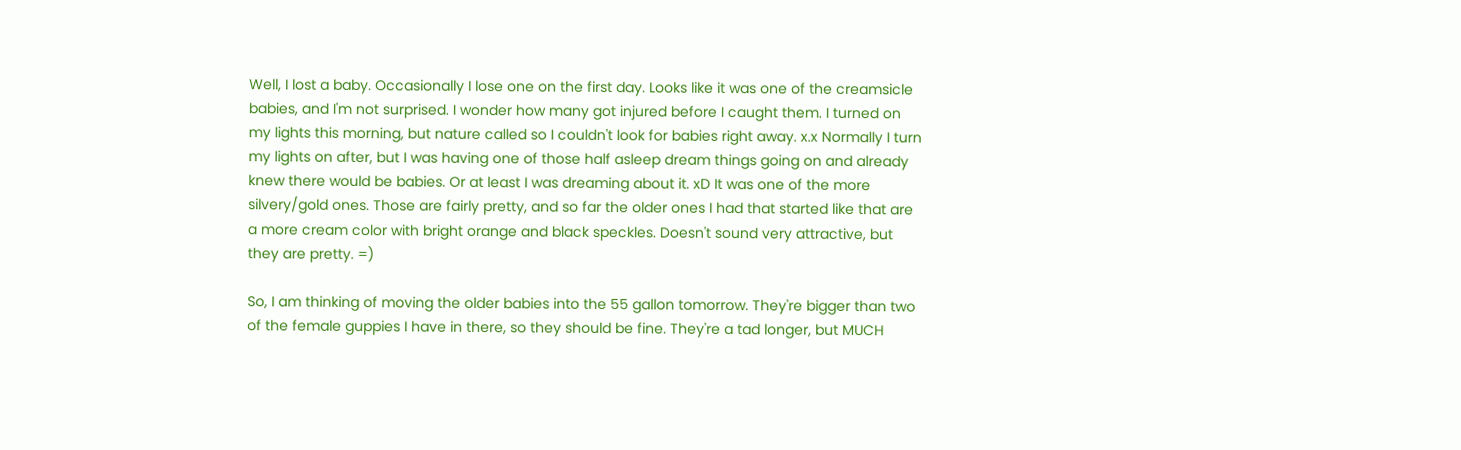Well, I lost a baby. Occasionally I lose one on the first day. Looks like it was one of the creamsicle babies, and I'm not surprised. I wonder how many got injured before I caught them. I turned on my lights this morning, but nature called so I couldn't look for babies right away. x.x Normally I turn my lights on after, but I was having one of those half asleep dream things going on and already knew there would be babies. Or at least I was dreaming about it. xD It was one of the more silvery/gold ones. Those are fairly pretty, and so far the older ones I had that started like that are a more cream color with bright orange and black speckles. Doesn't sound very attractive, but they are pretty. =)

So, I am thinking of moving the older babies into the 55 gallon tomorrow. They're bigger than two of the female guppies I have in there, so they should be fine. They're a tad longer, but MUCH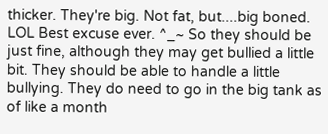thicker. They're big. Not fat, but....big boned. LOL Best excuse ever. ^_~ So they should be just fine, although they may get bullied a little bit. They should be able to handle a little bullying. They do need to go in the big tank as of like a month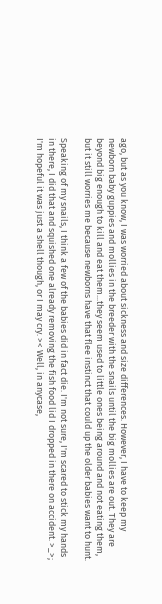ago, but as you know, I was worried about sickness and size differences. However, I have to keep my newborn baby guppies and mollies in the breeder with the snails until the big mollies are out. They are beyond big enough to kill and eat them...they seem used to little ones being around and not eating them, but it still worries me because newborns have that flee instinct that could up the older babies want to hunt.

Speaking of my snails, I think a few of the babies did in fact die. I'm not sure, I'm scared to stick my hands in there, I did that and squished one already removing the fish food lid I dropped in there on accident. >_>; I'm hopeful it was just a shell though, or I may cry. >< Well, in anycase,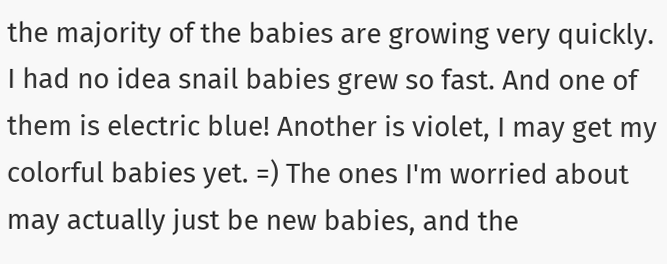the majority of the babies are growing very quickly. I had no idea snail babies grew so fast. And one of them is electric blue! Another is violet, I may get my colorful babies yet. =) The ones I'm worried about may actually just be new babies, and the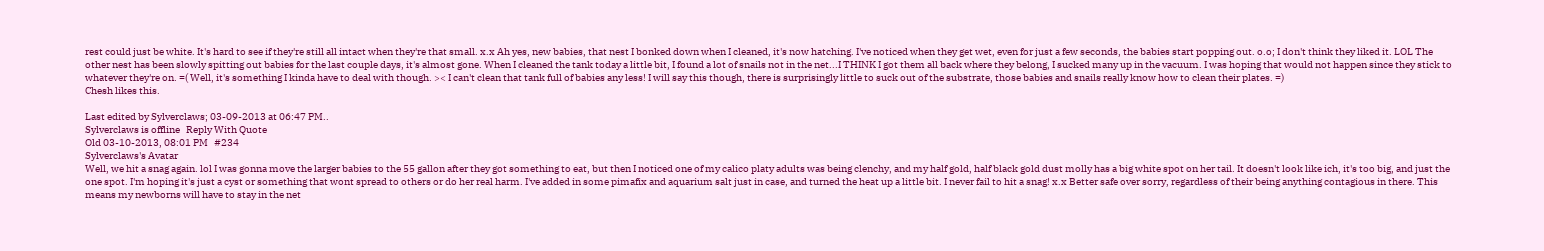rest could just be white. It's hard to see if they're still all intact when they're that small. x.x Ah yes, new babies, that nest I bonked down when I cleaned, it's now hatching. I've noticed when they get wet, even for just a few seconds, the babies start popping out. o.o; I don't think they liked it. LOL The other nest has been slowly spitting out babies for the last couple days, it's almost gone. When I cleaned the tank today a little bit, I found a lot of snails not in the net...I THINK I got them all back where they belong, I sucked many up in the vacuum. I was hoping that would not happen since they stick to whatever they're on. =( Well, it's something I kinda have to deal with though. >< I can't clean that tank full of babies any less! I will say this though, there is surprisingly little to suck out of the substrate, those babies and snails really know how to clean their plates. =)
Chesh likes this.

Last edited by Sylverclaws; 03-09-2013 at 06:47 PM..
Sylverclaws is offline   Reply With Quote
Old 03-10-2013, 08:01 PM   #234
Sylverclaws's Avatar
Well, we hit a snag again. lol I was gonna move the larger babies to the 55 gallon after they got something to eat, but then I noticed one of my calico platy adults was being clenchy, and my half gold, half black gold dust molly has a big white spot on her tail. It doesn't look like ich, it's too big, and just the one spot. I'm hoping it's just a cyst or something that wont spread to others or do her real harm. I've added in some pimafix and aquarium salt just in case, and turned the heat up a little bit. I never fail to hit a snag! x.x Better safe over sorry, regardless of their being anything contagious in there. This means my newborns will have to stay in the net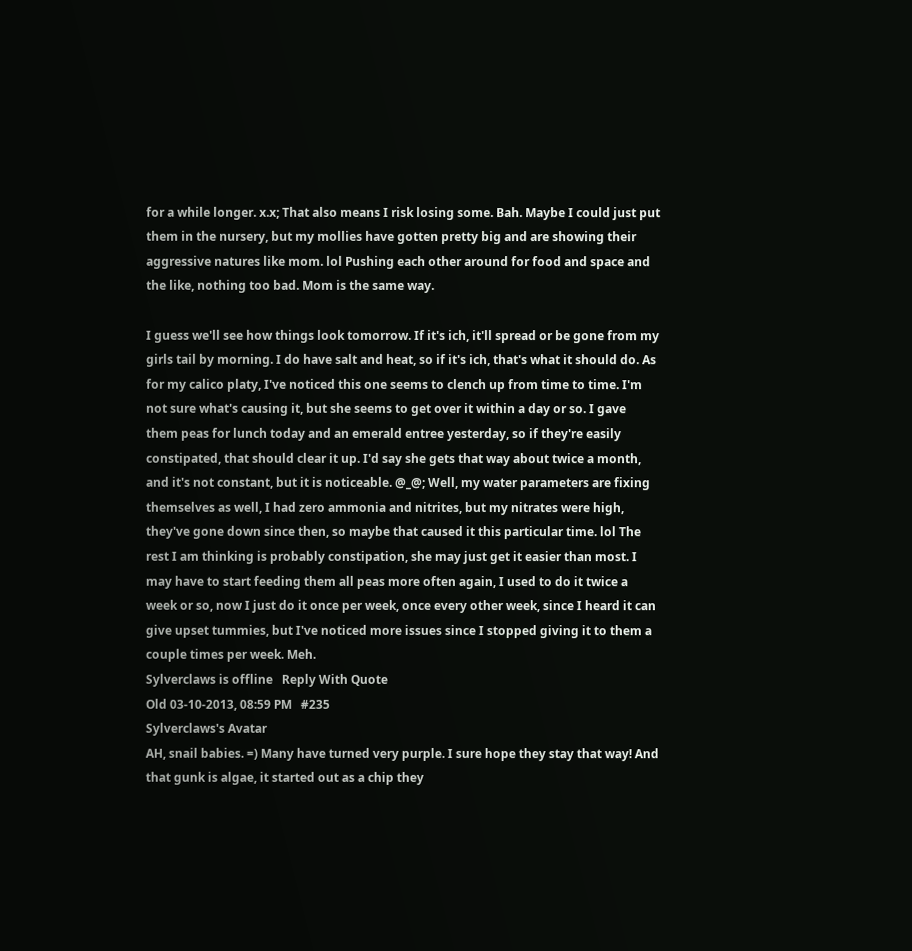for a while longer. x.x; That also means I risk losing some. Bah. Maybe I could just put them in the nursery, but my mollies have gotten pretty big and are showing their aggressive natures like mom. lol Pushing each other around for food and space and the like, nothing too bad. Mom is the same way.

I guess we'll see how things look tomorrow. If it's ich, it'll spread or be gone from my girls tail by morning. I do have salt and heat, so if it's ich, that's what it should do. As for my calico platy, I've noticed this one seems to clench up from time to time. I'm not sure what's causing it, but she seems to get over it within a day or so. I gave them peas for lunch today and an emerald entree yesterday, so if they're easily constipated, that should clear it up. I'd say she gets that way about twice a month, and it's not constant, but it is noticeable. @_@; Well, my water parameters are fixing themselves as well, I had zero ammonia and nitrites, but my nitrates were high, they've gone down since then, so maybe that caused it this particular time. lol The rest I am thinking is probably constipation, she may just get it easier than most. I may have to start feeding them all peas more often again, I used to do it twice a week or so, now I just do it once per week, once every other week, since I heard it can give upset tummies, but I've noticed more issues since I stopped giving it to them a couple times per week. Meh.
Sylverclaws is offline   Reply With Quote
Old 03-10-2013, 08:59 PM   #235
Sylverclaws's Avatar
AH, snail babies. =) Many have turned very purple. I sure hope they stay that way! And that gunk is algae, it started out as a chip they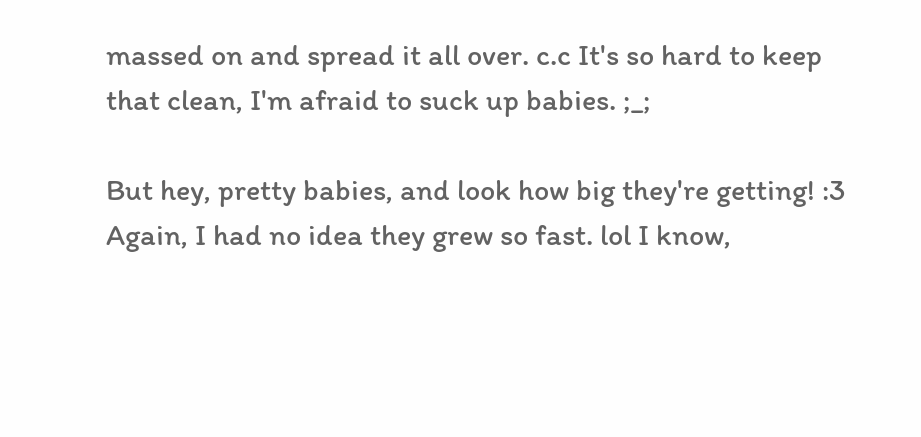massed on and spread it all over. c.c It's so hard to keep that clean, I'm afraid to suck up babies. ;_;

But hey, pretty babies, and look how big they're getting! :3 Again, I had no idea they grew so fast. lol I know,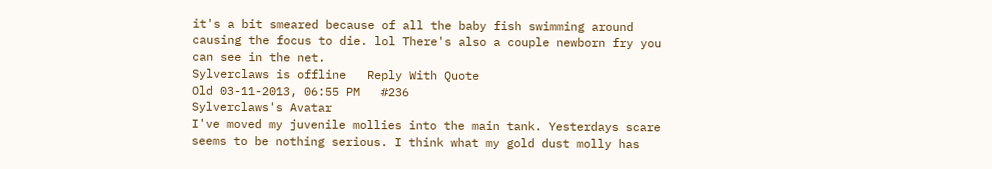it's a bit smeared because of all the baby fish swimming around causing the focus to die. lol There's also a couple newborn fry you can see in the net.
Sylverclaws is offline   Reply With Quote
Old 03-11-2013, 06:55 PM   #236
Sylverclaws's Avatar
I've moved my juvenile mollies into the main tank. Yesterdays scare seems to be nothing serious. I think what my gold dust molly has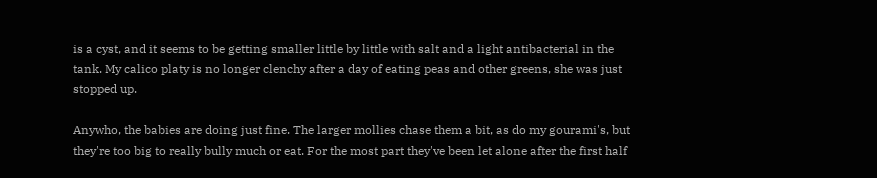is a cyst, and it seems to be getting smaller little by little with salt and a light antibacterial in the tank. My calico platy is no longer clenchy after a day of eating peas and other greens, she was just stopped up.

Anywho, the babies are doing just fine. The larger mollies chase them a bit, as do my gourami's, but they're too big to really bully much or eat. For the most part they've been let alone after the first half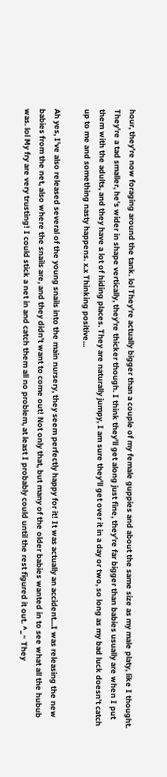hour, they're now foraging around the tank. lol They're actually bigger than a couple of my female guppies and about the same size as my male platy, like I thought. They're a tad smaller, he's wider in shape vertically, they're thicker though. I think they'll get along just fine, they're far bigger than babies usually are when I put them with the adults, and they have a lot of hiding places. They are naturally jumpy, I am sure they'll get over it in a day or two, so long as my bad luck doesn't catch up to me and something nasty happens. x.x Thinking positive...

Ah yes, I've also released several of the young snails into the main nursery, they seem perfectly happy for it! It was actually an accident...I was releasing the new babies from the net, also where the snails are, and they didn't want to come out! Not only that, but many of the older babies wanted in to see what all the hubub was. lol My fry are very trusting! I could stick a net in and catch them all no problem, at least I probably could until the rest figured it out. ^_~ They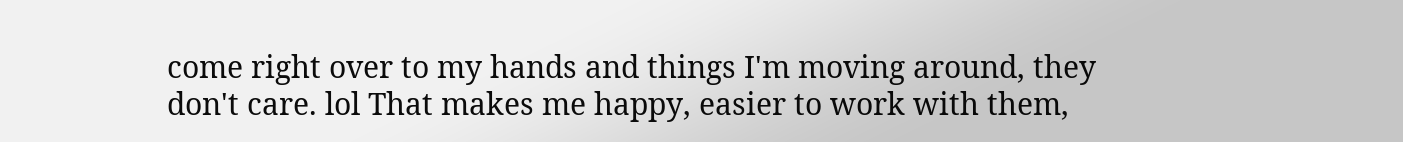come right over to my hands and things I'm moving around, they don't care. lol That makes me happy, easier to work with them,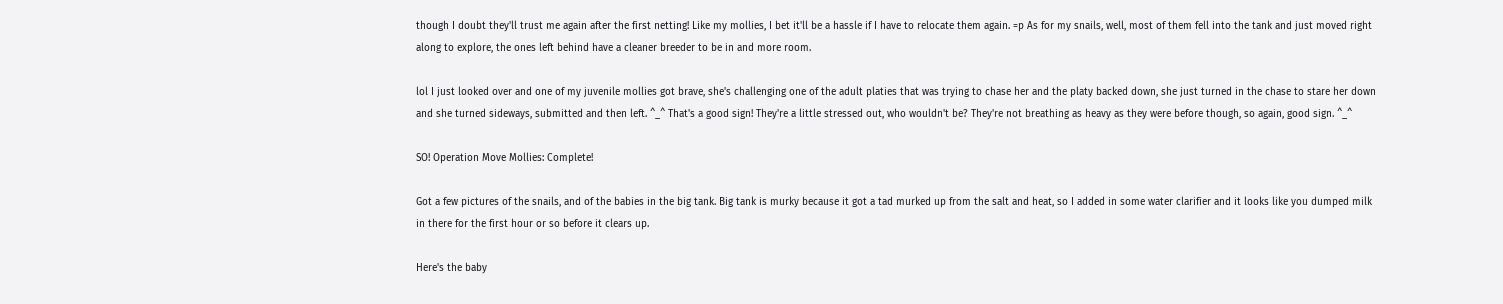though I doubt they'll trust me again after the first netting! Like my mollies, I bet it'll be a hassle if I have to relocate them again. =p As for my snails, well, most of them fell into the tank and just moved right along to explore, the ones left behind have a cleaner breeder to be in and more room.

lol I just looked over and one of my juvenile mollies got brave, she's challenging one of the adult platies that was trying to chase her and the platy backed down, she just turned in the chase to stare her down and she turned sideways, submitted and then left. ^_^ That's a good sign! They're a little stressed out, who wouldn't be? They're not breathing as heavy as they were before though, so again, good sign. ^_^

SO! Operation Move Mollies: Complete!

Got a few pictures of the snails, and of the babies in the big tank. Big tank is murky because it got a tad murked up from the salt and heat, so I added in some water clarifier and it looks like you dumped milk in there for the first hour or so before it clears up.

Here's the baby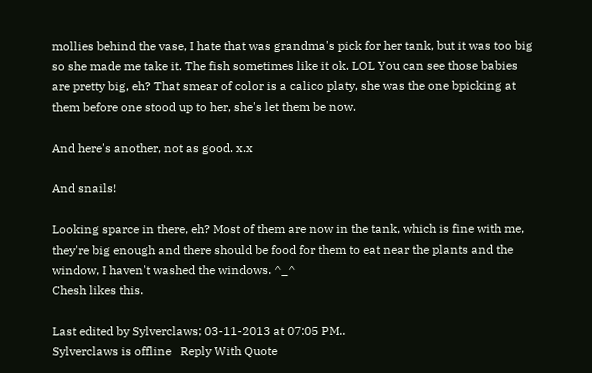mollies behind the vase, I hate that was grandma's pick for her tank, but it was too big so she made me take it. The fish sometimes like it ok. LOL You can see those babies are pretty big, eh? That smear of color is a calico platy, she was the one bpicking at them before one stood up to her, she's let them be now.

And here's another, not as good. x.x

And snails!

Looking sparce in there, eh? Most of them are now in the tank, which is fine with me, they're big enough and there should be food for them to eat near the plants and the window, I haven't washed the windows. ^_^
Chesh likes this.

Last edited by Sylverclaws; 03-11-2013 at 07:05 PM..
Sylverclaws is offline   Reply With Quote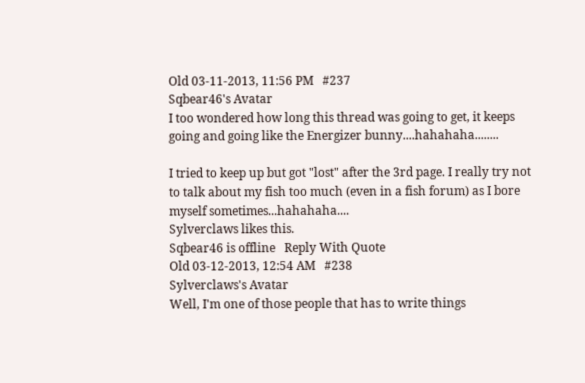Old 03-11-2013, 11:56 PM   #237
Sqbear46's Avatar
I too wondered how long this thread was going to get, it keeps going and going like the Energizer bunny....hahahaha........

I tried to keep up but got "lost" after the 3rd page. I really try not to talk about my fish too much (even in a fish forum) as I bore myself sometimes...hahahaha....
Sylverclaws likes this.
Sqbear46 is offline   Reply With Quote
Old 03-12-2013, 12:54 AM   #238
Sylverclaws's Avatar
Well, I'm one of those people that has to write things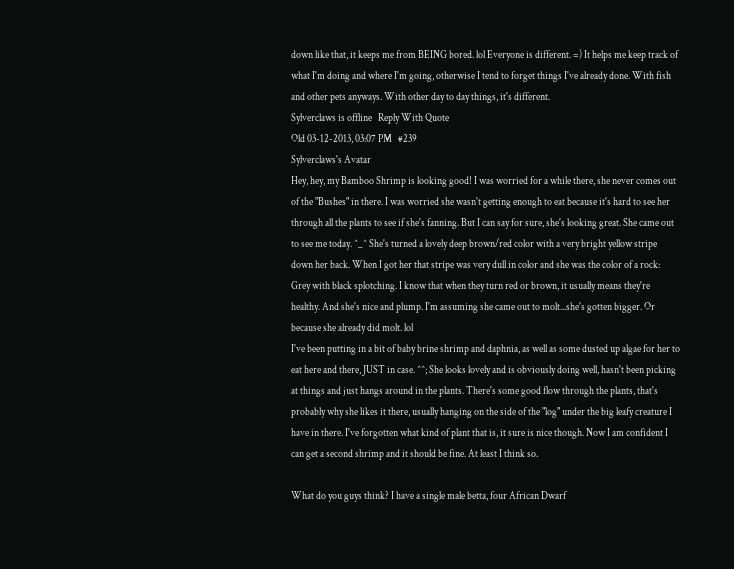down like that, it keeps me from BEING bored. lol Everyone is different. =) It helps me keep track of what I'm doing and where I'm going, otherwise I tend to forget things I've already done. With fish and other pets anyways. With other day to day things, it's different.
Sylverclaws is offline   Reply With Quote
Old 03-12-2013, 03:07 PM   #239
Sylverclaws's Avatar
Hey, hey, my Bamboo Shrimp is looking good! I was worried for a while there, she never comes out of the "Bushes" in there. I was worried she wasn't getting enough to eat because it's hard to see her through all the plants to see if she's fanning. But I can say for sure, she's looking great. She came out to see me today. ^_^ She's turned a lovely deep brown/red color with a very bright yellow stripe down her back. When I got her that stripe was very dull in color and she was the color of a rock: Grey with black splotching. I know that when they turn red or brown, it usually means they're healthy. And she's nice and plump. I'm assuming she came out to molt...she's gotten bigger. Or because she already did molt. lol
I've been putting in a bit of baby brine shrimp and daphnia, as well as some dusted up algae for her to eat here and there, JUST in case. ^^; She looks lovely and is obviously doing well, hasn't been picking at things and just hangs around in the plants. There's some good flow through the plants, that's probably why she likes it there, usually hanging on the side of the "log" under the big leafy creature I have in there. I've forgotten what kind of plant that is, it sure is nice though. Now I am confident I can get a second shrimp and it should be fine. At least I think so.

What do you guys think? I have a single male betta, four African Dwarf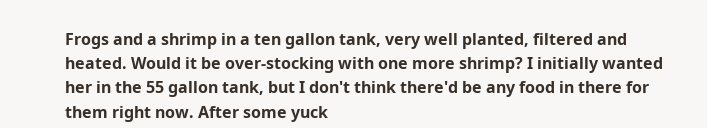Frogs and a shrimp in a ten gallon tank, very well planted, filtered and heated. Would it be over-stocking with one more shrimp? I initially wanted her in the 55 gallon tank, but I don't think there'd be any food in there for them right now. After some yuck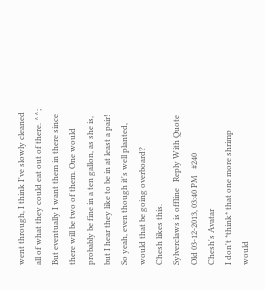went through, I think I've slowly cleaned all of what they could eat out of there. ^^; But eventually I want them in there since there will be two of them. One would probably be fine in a ten gallon, as she is, but I hear they like to be in at least a pair! So yeah, even though it's well planted, would that be going overboard?
Chesh likes this.
Sylverclaws is offline   Reply With Quote
Old 03-12-2013, 03:40 PM   #240
Chesh's Avatar
I don't *think* that one more shrimp would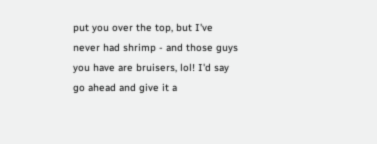put you over the top, but I've never had shrimp - and those guys you have are bruisers, lol! I'd say go ahead and give it a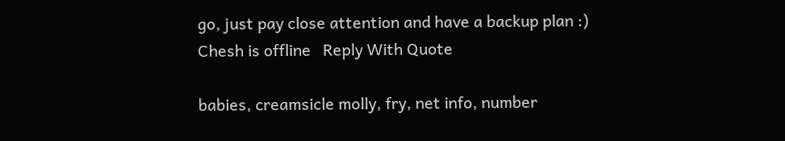go, just pay close attention and have a backup plan :)
Chesh is offline   Reply With Quote

babies, creamsicle molly, fry, net info, number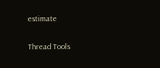estimate

Thread Tools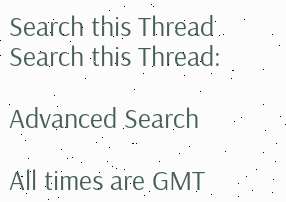Search this Thread
Search this Thread:

Advanced Search

All times are GMT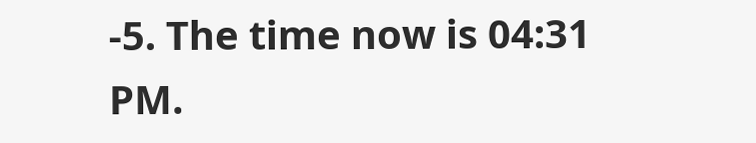-5. The time now is 04:31 PM.